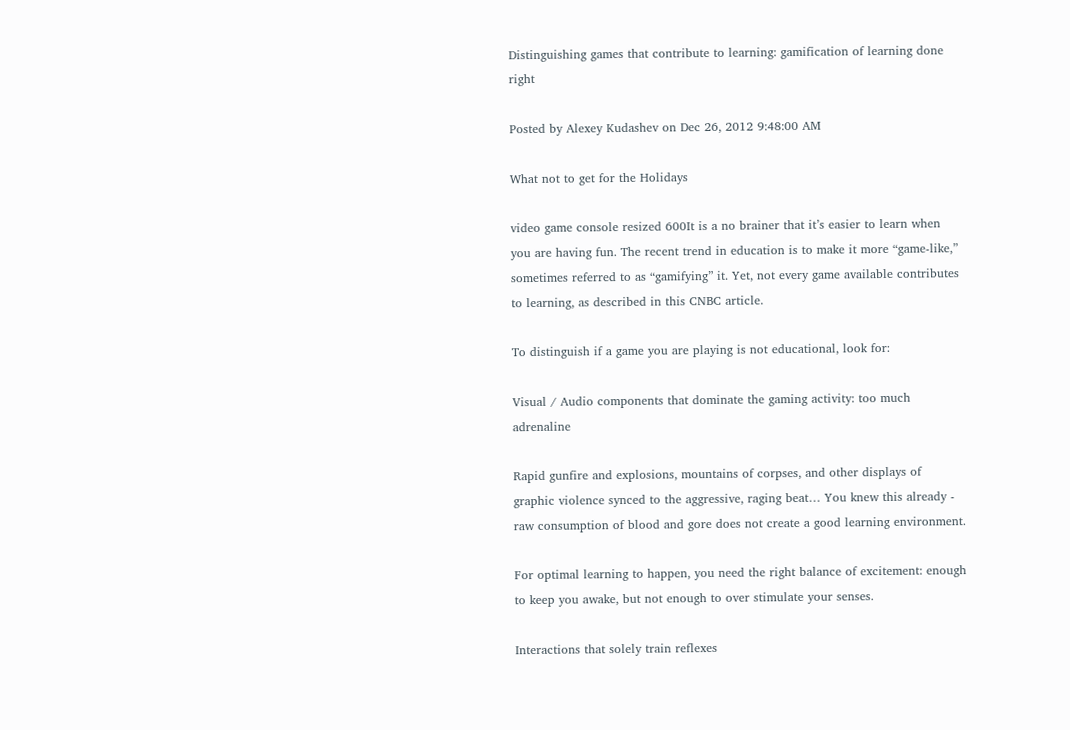Distinguishing games that contribute to learning: gamification of learning done right

Posted by Alexey Kudashev on Dec 26, 2012 9:48:00 AM

What not to get for the Holidays

video game console resized 600It is a no brainer that it’s easier to learn when you are having fun. The recent trend in education is to make it more “game-like,” sometimes referred to as “gamifying” it. Yet, not every game available contributes to learning, as described in this CNBC article.

To distinguish if a game you are playing is not educational, look for:

Visual / Audio components that dominate the gaming activity: too much adrenaline

Rapid gunfire and explosions, mountains of corpses, and other displays of graphic violence synced to the aggressive, raging beat… You knew this already - raw consumption of blood and gore does not create a good learning environment.

For optimal learning to happen, you need the right balance of excitement: enough to keep you awake, but not enough to over stimulate your senses.

Interactions that solely train reflexes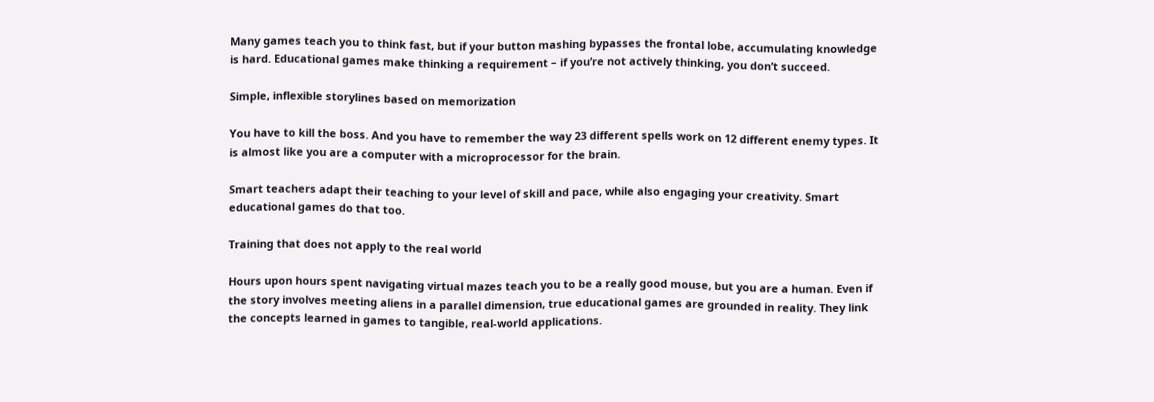Many games teach you to think fast, but if your button mashing bypasses the frontal lobe, accumulating knowledge is hard. Educational games make thinking a requirement – if you’re not actively thinking, you don’t succeed.

Simple, inflexible storylines based on memorization

You have to kill the boss. And you have to remember the way 23 different spells work on 12 different enemy types. It is almost like you are a computer with a microprocessor for the brain.

Smart teachers adapt their teaching to your level of skill and pace, while also engaging your creativity. Smart educational games do that too.

Training that does not apply to the real world

Hours upon hours spent navigating virtual mazes teach you to be a really good mouse, but you are a human. Even if the story involves meeting aliens in a parallel dimension, true educational games are grounded in reality. They link the concepts learned in games to tangible, real-world applications.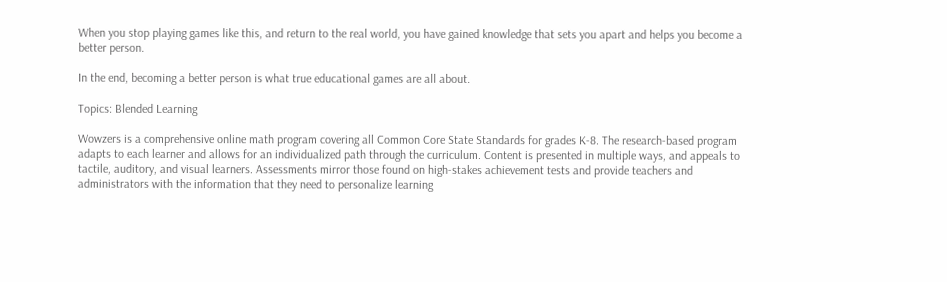When you stop playing games like this, and return to the real world, you have gained knowledge that sets you apart and helps you become a better person.

In the end, becoming a better person is what true educational games are all about.

Topics: Blended Learning

Wowzers is a comprehensive online math program covering all Common Core State Standards for grades K-8. The research-based program adapts to each learner and allows for an individualized path through the curriculum. Content is presented in multiple ways, and appeals to tactile, auditory, and visual learners. Assessments mirror those found on high-stakes achievement tests and provide teachers and administrators with the information that they need to personalize learning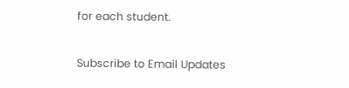for each student.

Subscribe to Email Updates